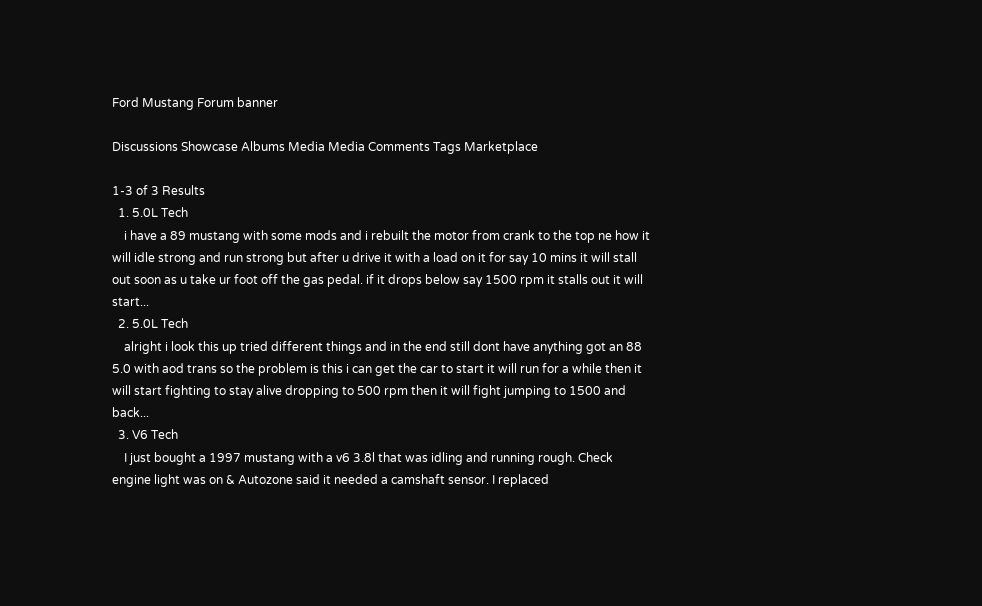Ford Mustang Forum banner

Discussions Showcase Albums Media Media Comments Tags Marketplace

1-3 of 3 Results
  1. 5.0L Tech
    i have a 89 mustang with some mods and i rebuilt the motor from crank to the top ne how it will idle strong and run strong but after u drive it with a load on it for say 10 mins it will stall out soon as u take ur foot off the gas pedal. if it drops below say 1500 rpm it stalls out it will start...
  2. 5.0L Tech
    alright i look this up tried different things and in the end still dont have anything got an 88 5.0 with aod trans so the problem is this i can get the car to start it will run for a while then it will start fighting to stay alive dropping to 500 rpm then it will fight jumping to 1500 and back...
  3. V6 Tech
    I just bought a 1997 mustang with a v6 3.8l that was idling and running rough. Check engine light was on & Autozone said it needed a camshaft sensor. I replaced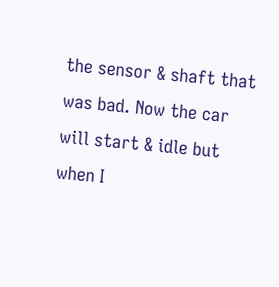the sensor & shaft that was bad. Now the car will start & idle but when I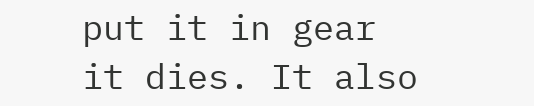put it in gear it dies. It also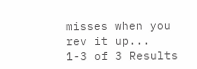misses when you rev it up...
1-3 of 3 Results